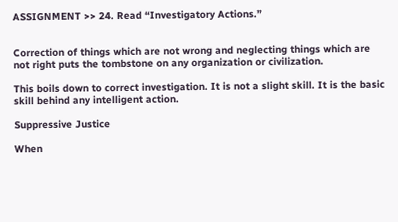ASSIGNMENT >> 24. Read “Investigatory Actions.”


Correction of things which are not wrong and neglecting things which are not right puts the tombstone on any organization or civilization.

This boils down to correct investigation. It is not a slight skill. It is the basic skill behind any intelligent action.

Suppressive Justice

When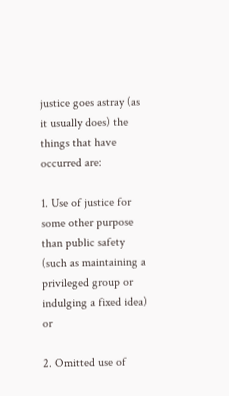justice goes astray (as it usually does) the things that have occurred are:

1. Use of justice for some other purpose than public safety (such as maintaining a privileged group or indulging a fixed idea) or

2. Omitted use of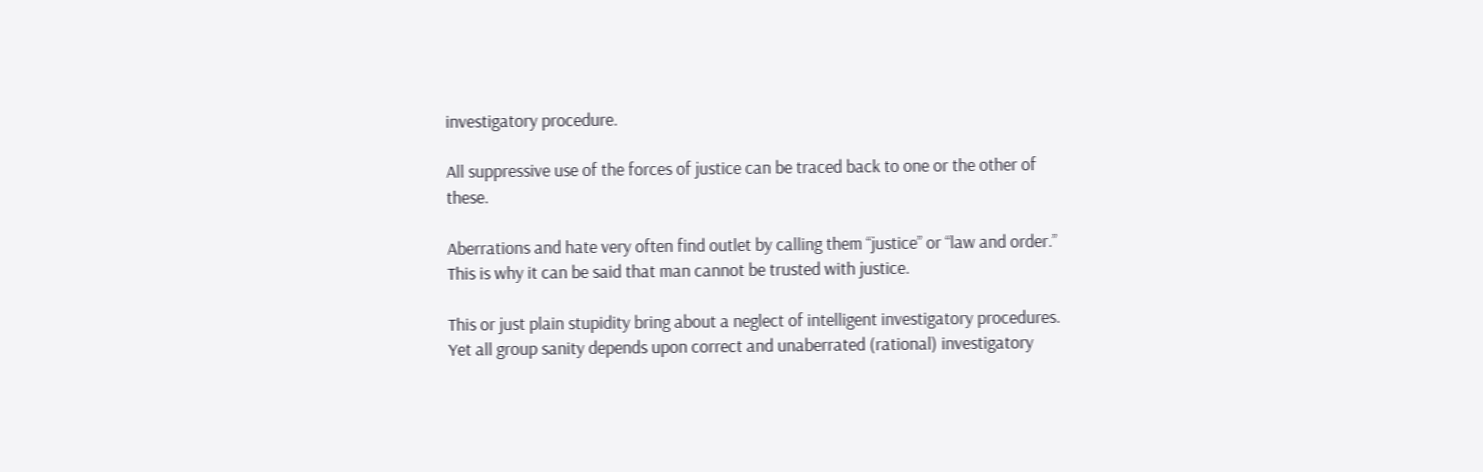investigatory procedure.

All suppressive use of the forces of justice can be traced back to one or the other of these.

Aberrations and hate very often find outlet by calling them “justice” or “law and order.” This is why it can be said that man cannot be trusted with justice.

This or just plain stupidity bring about a neglect of intelligent investigatory procedures. Yet all group sanity depends upon correct and unaberrated (rational) investigatory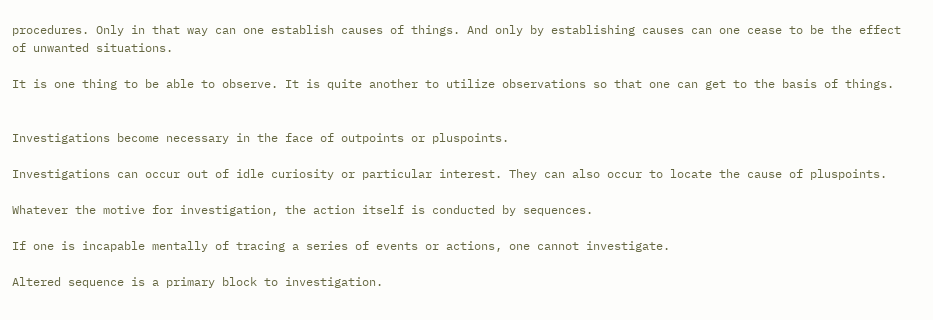procedures. Only in that way can one establish causes of things. And only by establishing causes can one cease to be the effect of unwanted situations.

It is one thing to be able to observe. It is quite another to utilize observations so that one can get to the basis of things.


Investigations become necessary in the face of outpoints or pluspoints.

Investigations can occur out of idle curiosity or particular interest. They can also occur to locate the cause of pluspoints.

Whatever the motive for investigation, the action itself is conducted by sequences.

If one is incapable mentally of tracing a series of events or actions, one cannot investigate.

Altered sequence is a primary block to investigation.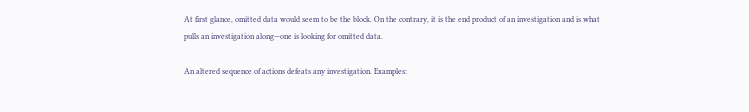At first glance, omitted data would seem to be the block. On the contrary, it is the end product of an investigation and is what pulls an investigation along—one is looking for omitted data.

An altered sequence of actions defeats any investigation. Examples: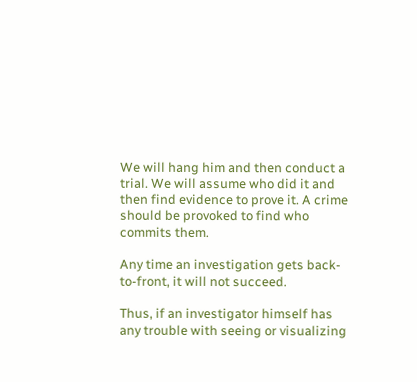We will hang him and then conduct a trial. We will assume who did it and then find evidence to prove it. A crime should be provoked to find who commits them.

Any time an investigation gets back-to-front, it will not succeed.

Thus, if an investigator himself has any trouble with seeing or visualizing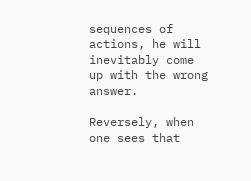sequences of actions, he will inevitably come up with the wrong answer.

Reversely, when one sees that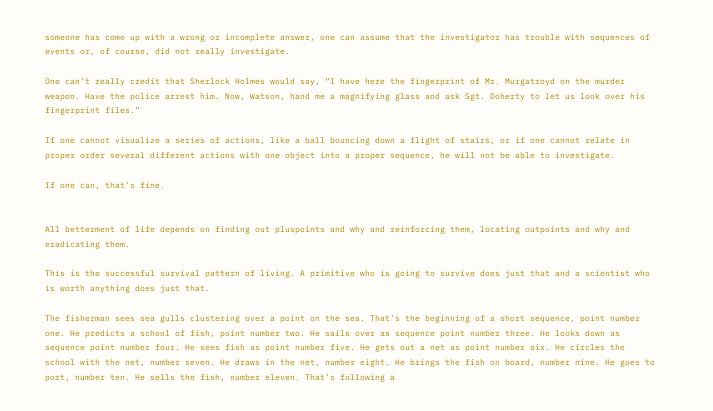someone has come up with a wrong or incomplete answer, one can assume that the investigator has trouble with sequences of events or, of course, did not really investigate.

One can’t really credit that Sherlock Holmes would say, “I have here the fingerprint of Mr. Murgatroyd on the murder weapon. Have the police arrest him. Now, Watson, hand me a magnifying glass and ask Sgt. Doherty to let us look over his fingerprint files.”

If one cannot visualize a series of actions, like a ball bouncing down a flight of stairs, or if one cannot relate in proper order several different actions with one object into a proper sequence, he will not be able to investigate.

If one can, that’s fine.


All betterment of life depends on finding out pluspoints and why and reinforcing them, locating outpoints and why and eradicating them.

This is the successful survival pattern of living. A primitive who is going to survive does just that and a scientist who is worth anything does just that.

The fisherman sees sea gulls clustering over a point on the sea. That’s the beginning of a short sequence, point number one. He predicts a school of fish, point number two. He sails over as sequence point number three. He looks down as sequence point number four. He sees fish as point number five. He gets out a net as point number six. He circles the school with the net, number seven. He draws in the net, number eight. He brings the fish on board, number nine. He goes to port, number ten. He sells the fish, number eleven. That’s following a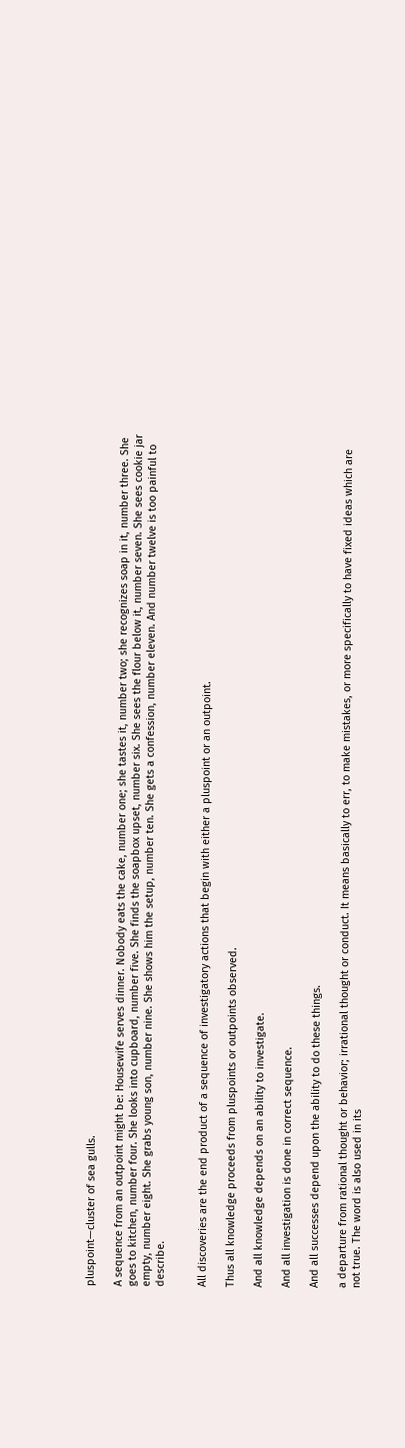pluspoint—cluster of sea gulls.

A sequence from an outpoint might be: Housewife serves dinner. Nobody eats the cake, number one; she tastes it, number two; she recognizes soap in it, number three. She goes to kitchen, number four. She looks into cupboard, number five. She finds the soapbox upset, number six. She sees the flour below it, number seven. She sees cookie jar empty, number eight. She grabs young son, number nine. She shows him the setup, number ten. She gets a confession, number eleven. And number twelve is too painful to describe.


All discoveries are the end product of a sequence of investigatory actions that begin with either a pluspoint or an outpoint.

Thus all knowledge proceeds from pluspoints or outpoints observed.

And all knowledge depends on an ability to investigate.

And all investigation is done in correct sequence.

And all successes depend upon the ability to do these things.

a departure from rational thought or behavior; irrational thought or conduct. It means basically to err, to make mistakes, or more specifically to have fixed ideas which are not true. The word is also used in its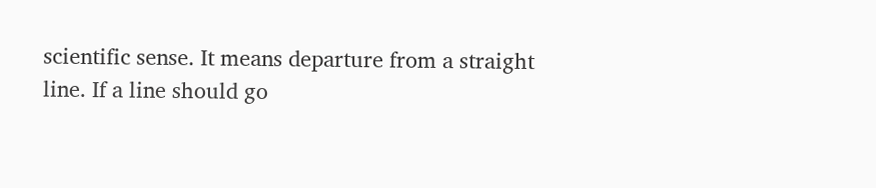scientific sense. It means departure from a straight line. If a line should go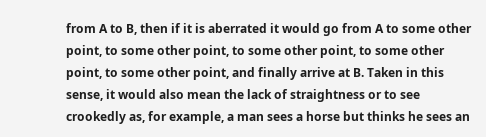from A to B, then if it is aberrated it would go from A to some other point, to some other point, to some other point, to some other point, to some other point, and finally arrive at B. Taken in this sense, it would also mean the lack of straightness or to see crookedly as, for example, a man sees a horse but thinks he sees an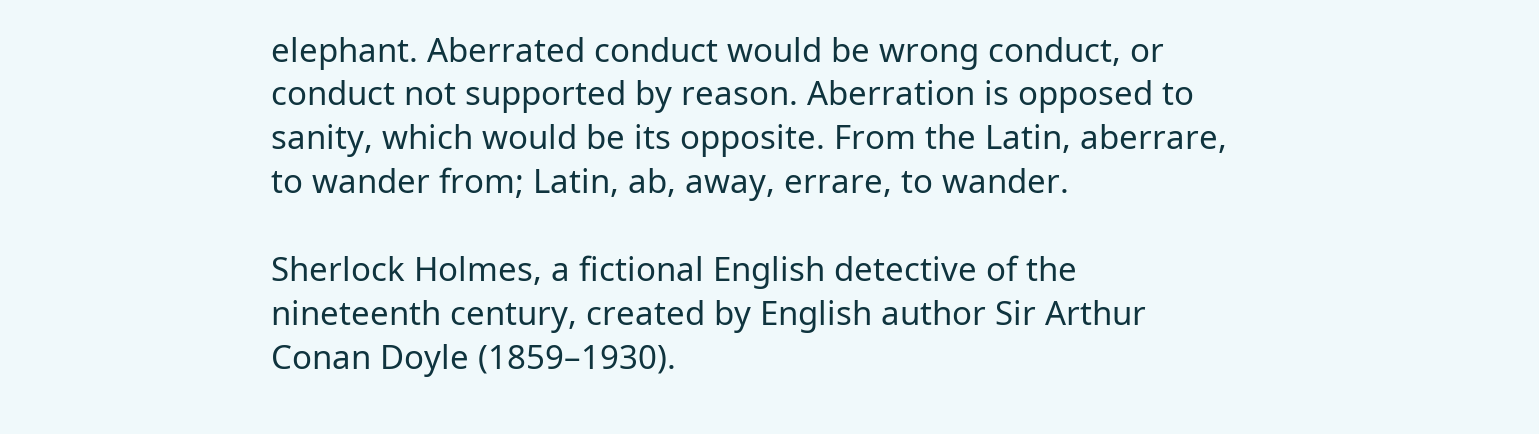elephant. Aberrated conduct would be wrong conduct, or conduct not supported by reason. Aberration is opposed to sanity, which would be its opposite. From the Latin, aberrare, to wander from; Latin, ab, away, errare, to wander.

Sherlock Holmes, a fictional English detective of the nineteenth century, created by English author Sir Arthur Conan Doyle (1859–1930).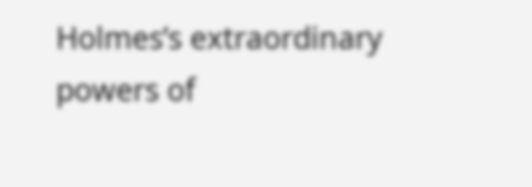Holmes’s extraordinary powers of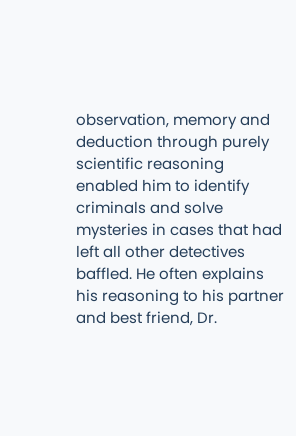observation, memory and deduction through purely scientific reasoning enabled him to identify criminals and solve mysteries in cases that had left all other detectives baffled. He often explains his reasoning to his partner and best friend, Dr.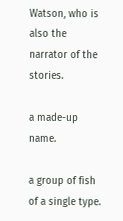Watson, who is also the narrator of the stories.

a made-up name.

a group of fish of a single type.